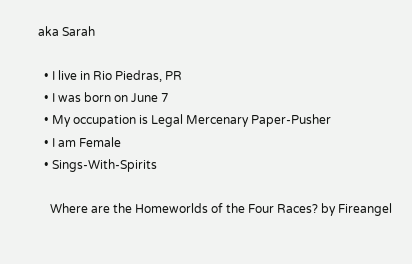aka Sarah

  • I live in Rio Piedras, PR
  • I was born on June 7
  • My occupation is Legal Mercenary Paper-Pusher
  • I am Female
  • Sings-With-Spirits

    Where are the Homeworlds of the Four Races? by Fireangel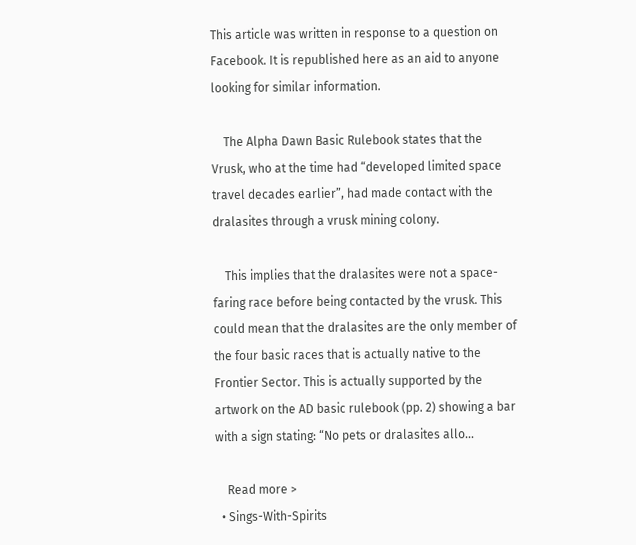This article was written in response to a question on Facebook. It is republished here as an aid to anyone looking for similar information.

    The Alpha Dawn Basic Rulebook states that the Vrusk, who at the time had “developed limited space travel decades earlier”, had made contact with the dralasites through a vrusk mining colony.

    This implies that the dralasites were not a space-faring race before being contacted by the vrusk. This could mean that the dralasites are the only member of the four basic races that is actually native to the Frontier Sector. This is actually supported by the artwork on the AD basic rulebook (pp. 2) showing a bar with a sign stating: “No pets or dralasites allo…

    Read more >
  • Sings-With-Spirits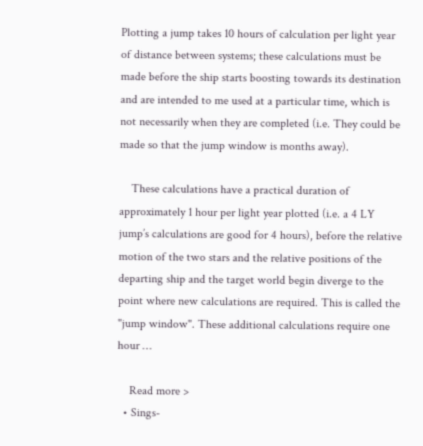Plotting a jump takes 10 hours of calculation per light year of distance between systems; these calculations must be made before the ship starts boosting towards its destination and are intended to me used at a particular time, which is not necessarily when they are completed (i.e. They could be made so that the jump window is months away).

    These calculations have a practical duration of approximately 1 hour per light year plotted (i.e. a 4 LY jump’s calculations are good for 4 hours), before the relative motion of the two stars and the relative positions of the departing ship and the target world begin diverge to the point where new calculations are required. This is called the "jump window". These additional calculations require one hour …

    Read more >
  • Sings-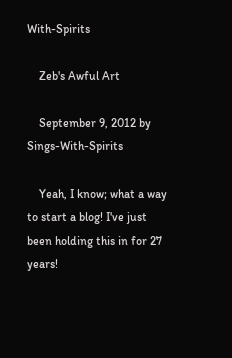With-Spirits

    Zeb's Awful Art

    September 9, 2012 by Sings-With-Spirits

    Yeah, I know; what a way to start a blog! I've just been holding this in for 27 years!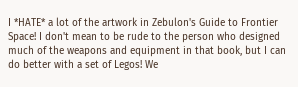I *HATE* a lot of the artwork in Zebulon's Guide to Frontier Space! I don't mean to be rude to the person who designed much of the weapons and equipment in that book, but I can do better with a set of Legos! We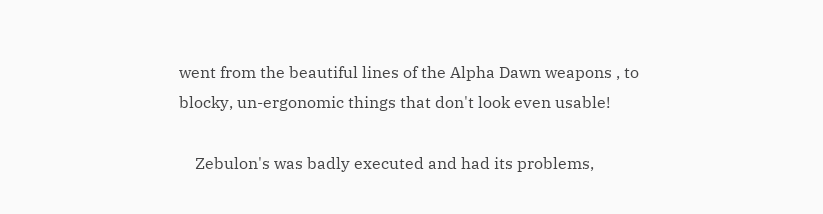went from the beautiful lines of the Alpha Dawn weapons , to blocky, un-ergonomic things that don't look even usable!

    Zebulon's was badly executed and had its problems,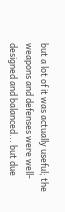but a lot of it was actually useful; the weapons and defenses were well-designed and balanced... but due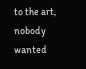to the art, nobody wanted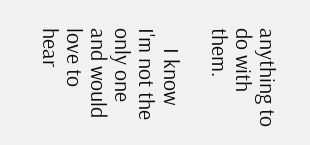anything to do with them.

    I know I'm not the only one and would love to hear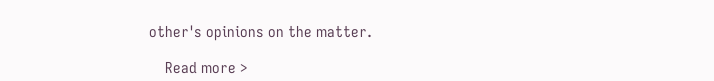other's opinions on the matter.

    Read more >